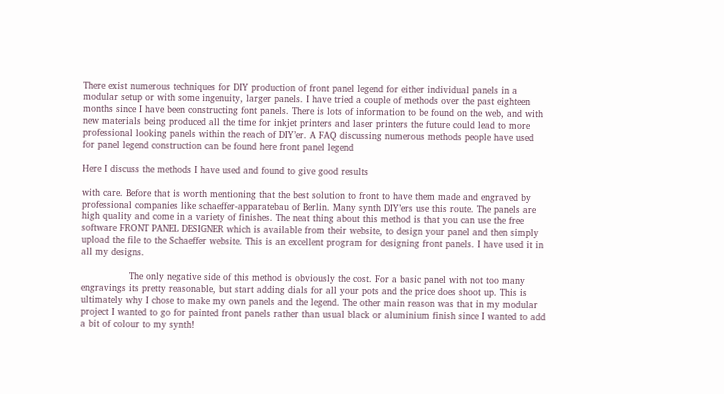There exist numerous techniques for DIY production of front panel legend for either individual panels in a modular setup or with some ingenuity, larger panels. I have tried a couple of methods over the past eighteen months since I have been constructing font panels. There is lots of information to be found on the web, and with new materials being produced all the time for inkjet printers and laser printers the future could lead to more professional looking panels within the reach of DIY’er. A FAQ discussing numerous methods people have used for panel legend construction can be found here front panel legend

Here I discuss the methods I have used and found to give good results

with care. Before that is worth mentioning that the best solution to front to have them made and engraved by professional companies like schaeffer-apparatebau of Berlin. Many synth DIY’ers use this route. The panels are high quality and come in a variety of finishes. The neat thing about this method is that you can use the free software FRONT PANEL DESIGNER which is available from their website, to design your panel and then simply upload the file to the Schaeffer website. This is an excellent program for designing front panels. I have used it in all my designs.

                The only negative side of this method is obviously the cost. For a basic panel with not too many engravings its pretty reasonable, but start adding dials for all your pots and the price does shoot up. This is ultimately why I chose to make my own panels and the legend. The other main reason was that in my modular project I wanted to go for painted front panels rather than usual black or aluminium finish since I wanted to add a bit of colour to my synth!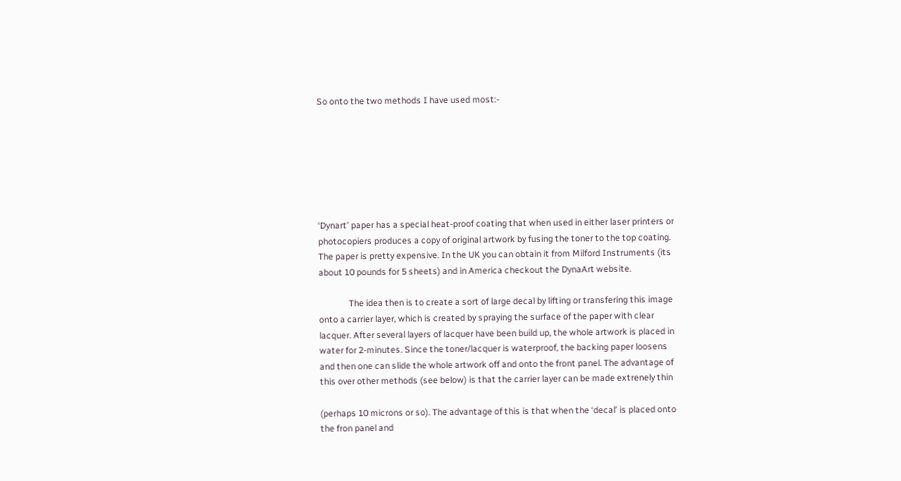So onto the two methods I have used most:-







‘Dynart’ paper has a special heat-proof coating that when used in either laser printers or photocopiers produces a copy of original artwork by fusing the toner to the top coating. The paper is pretty expensive. In the UK you can obtain it from Milford Instruments (its about 10 pounds for 5 sheets) and in America checkout the DynaArt website.

               The idea then is to create a sort of large decal by lifting or transfering this image onto a carrier layer, which is created by spraying the surface of the paper with clear lacquer. After several layers of lacquer have been build up, the whole artwork is placed in water for 2-minutes. Since the toner/lacquer is waterproof, the backing paper loosens and then one can slide the whole artwork off and onto the front panel. The advantage of this over other methods (see below) is that the carrier layer can be made extrenely thin

(perhaps 10 microns or so). The advantage of this is that when the ‘decal’ is placed onto the fron panel and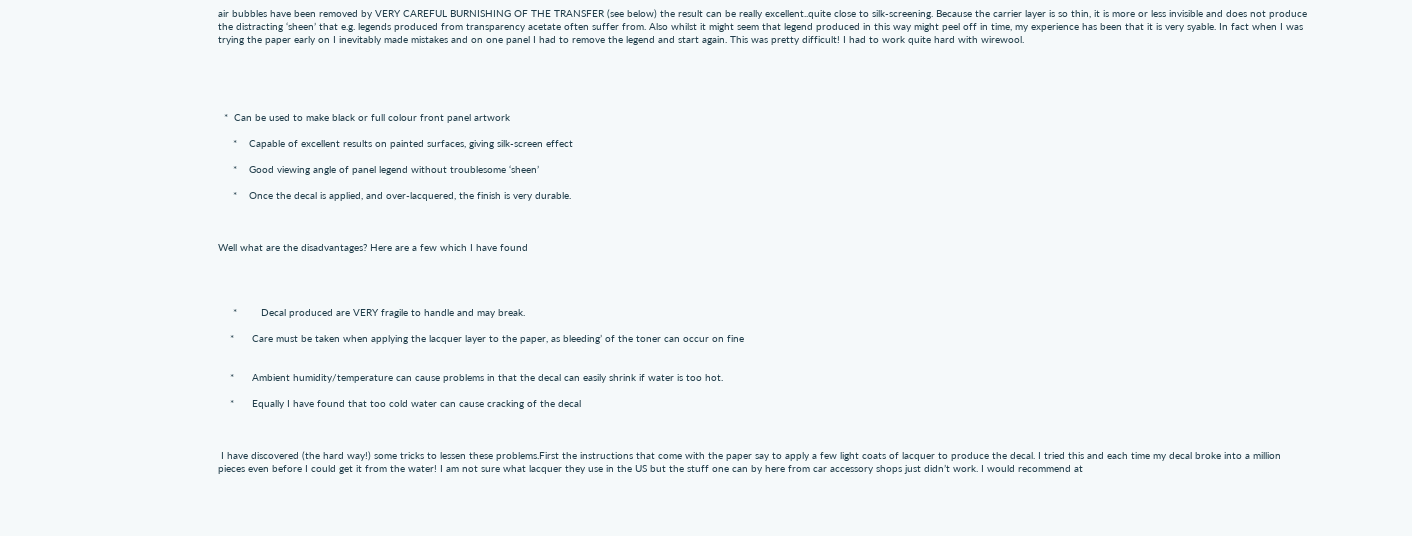air bubbles have been removed by VERY CAREFUL BURNISHING OF THE TRANSFER (see below) the result can be really excellent..quite close to silk-screening. Because the carrier layer is so thin, it is more or less invisible and does not produce the distracting ‘sheen’ that e.g. legends produced from transparency acetate often suffer from. Also whilst it might seem that legend produced in this way might peel off in time, my experience has been that it is very syable. In fact when I was trying the paper early on I inevitably made mistakes and on one panel I had to remove the legend and start again. This was pretty difficult! I had to work quite hard with wirewool.





  *  Can be used to make black or full colour front panel artwork

     *    Capable of excellent results on painted surfaces, giving silk-screen effect

     *    Good viewing angle of panel legend without troublesome ‘sheen’

     *    Once the decal is applied, and over-lacquered, the finish is very durable.



Well what are the disadvantages? Here are a few which I have found




     *        Decal produced are VERY fragile to handle and may break.

    *      Care must be taken when applying the lacquer layer to the paper, as bleeding’ of the toner can occur on fine


    *      Ambient humidity/temperature can cause problems in that the decal can easily shrink if water is too hot.

    *      Equally I have found that too cold water can cause cracking of the decal



 I have discovered (the hard way!) some tricks to lessen these problems.First the instructions that come with the paper say to apply a few light coats of lacquer to produce the decal. I tried this and each time my decal broke into a million pieces even before I could get it from the water! I am not sure what lacquer they use in the US but the stuff one can by here from car accessory shops just didn’t work. I would recommend at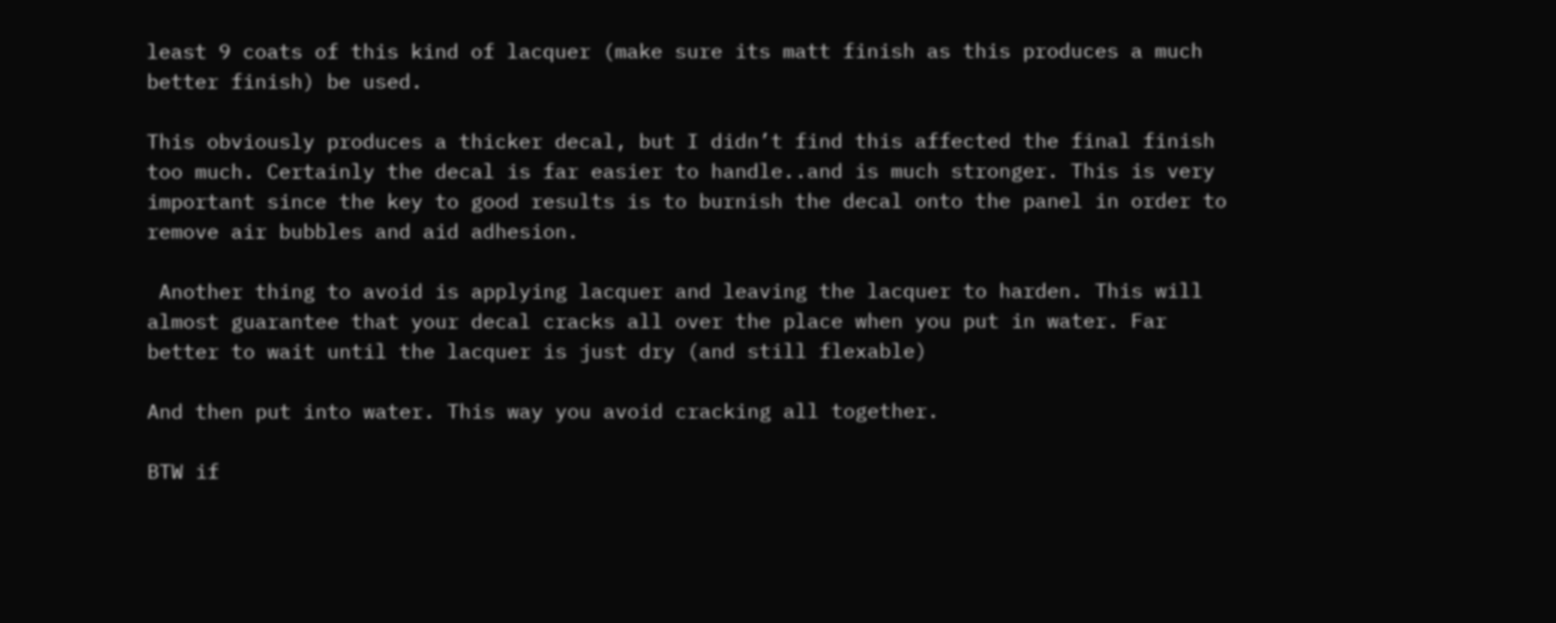least 9 coats of this kind of lacquer (make sure its matt finish as this produces a much better finish) be used.

This obviously produces a thicker decal, but I didn’t find this affected the final finish too much. Certainly the decal is far easier to handle..and is much stronger. This is very important since the key to good results is to burnish the decal onto the panel in order to remove air bubbles and aid adhesion.

 Another thing to avoid is applying lacquer and leaving the lacquer to harden. This will almost guarantee that your decal cracks all over the place when you put in water. Far better to wait until the lacquer is just dry (and still flexable)

And then put into water. This way you avoid cracking all together.

BTW if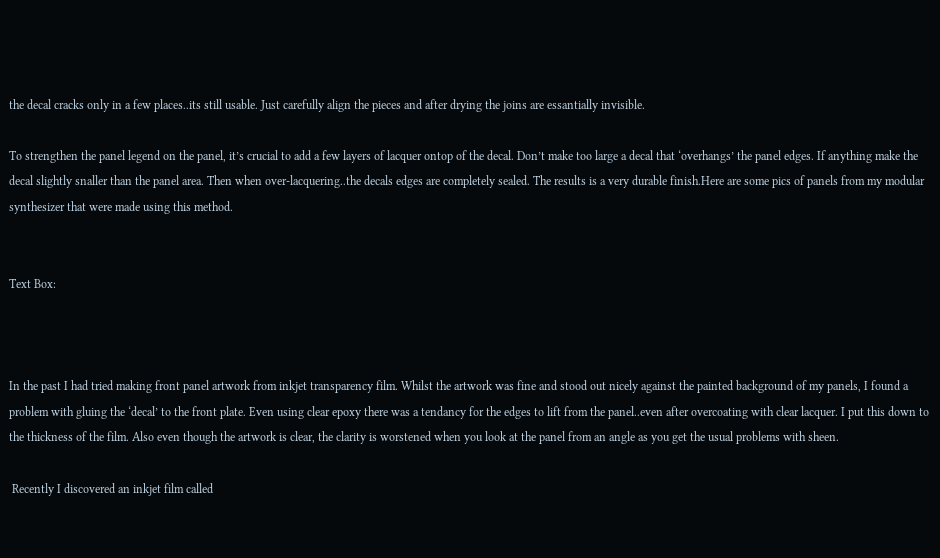the decal cracks only in a few places..its still usable. Just carefully align the pieces and after drying the joins are essantially invisible.

To strengthen the panel legend on the panel, it’s crucial to add a few layers of lacquer ontop of the decal. Don’t make too large a decal that ‘overhangs’ the panel edges. If anything make the decal slightly snaller than the panel area. Then when over-lacquering..the decals edges are completely sealed. The results is a very durable finish.Here are some pics of panels from my modular synthesizer that were made using this method.


Text Box:



In the past I had tried making front panel artwork from inkjet transparency film. Whilst the artwork was fine and stood out nicely against the painted background of my panels, I found a problem with gluing the ‘decal’ to the front plate. Even using clear epoxy there was a tendancy for the edges to lift from the panel..even after overcoating with clear lacquer. I put this down to the thickness of the film. Also even though the artwork is clear, the clarity is worstened when you look at the panel from an angle as you get the usual problems with sheen.

 Recently I discovered an inkjet film called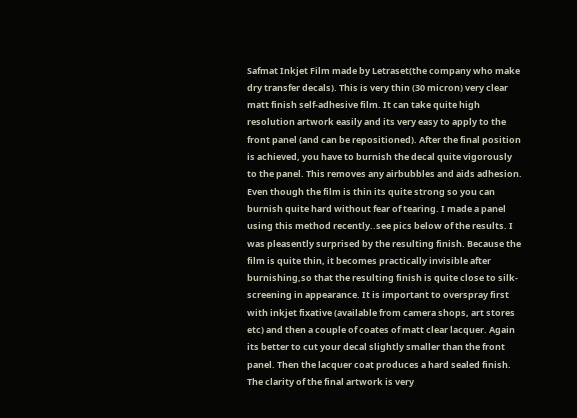Safmat Inkjet Film made by Letraset(the company who make dry transfer decals). This is very thin (30 micron) very clear matt finish self-adhesive film. It can take quite high resolution artwork easily and its very easy to apply to the front panel (and can be repositioned). After the final position is achieved, you have to burnish the decal quite vigorously to the panel. This removes any airbubbles and aids adhesion. Even though the film is thin its quite strong so you can burnish quite hard without fear of tearing. I made a panel using this method recently..see pics below of the results. I was pleasently surprised by the resulting finish. Because the film is quite thin, it becomes practically invisible after burnishing,so that the resulting finish is quite close to silk-screening in appearance. It is important to overspray first with inkjet fixative (available from camera shops, art stores etc) and then a couple of coates of matt clear lacquer. Again its better to cut your decal slightly smaller than the front panel. Then the lacquer coat produces a hard sealed finish. The clarity of the final artwork is very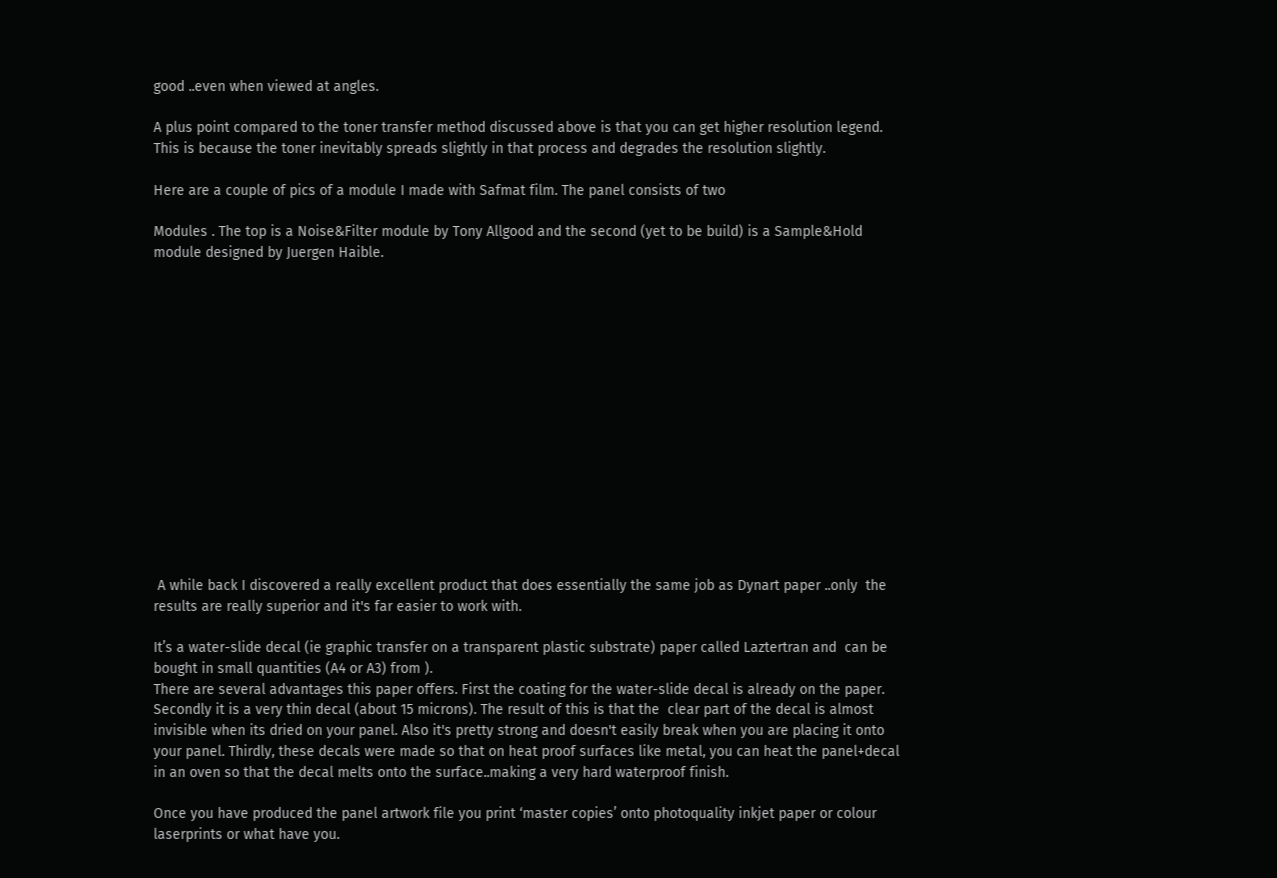good ..even when viewed at angles.

A plus point compared to the toner transfer method discussed above is that you can get higher resolution legend. This is because the toner inevitably spreads slightly in that process and degrades the resolution slightly.

Here are a couple of pics of a module I made with Safmat film. The panel consists of two

Modules . The top is a Noise&Filter module by Tony Allgood and the second (yet to be build) is a Sample&Hold module designed by Juergen Haible.















 A while back I discovered a really excellent product that does essentially the same job as Dynart paper ..only  the results are really superior and it's far easier to work with.

It’s a water-slide decal (ie graphic transfer on a transparent plastic substrate) paper called Laztertran and  can be bought in small quantities (A4 or A3) from ).
There are several advantages this paper offers. First the coating for the water-slide decal is already on the paper. Secondly it is a very thin decal (about 15 microns). The result of this is that the  clear part of the decal is almost invisible when its dried on your panel. Also it's pretty strong and doesn't easily break when you are placing it onto your panel. Thirdly, these decals were made so that on heat proof surfaces like metal, you can heat the panel+decal in an oven so that the decal melts onto the surface..making a very hard waterproof finish.

Once you have produced the panel artwork file you print ‘master copies’ onto photoquality inkjet paper or colour laserprints or what have you.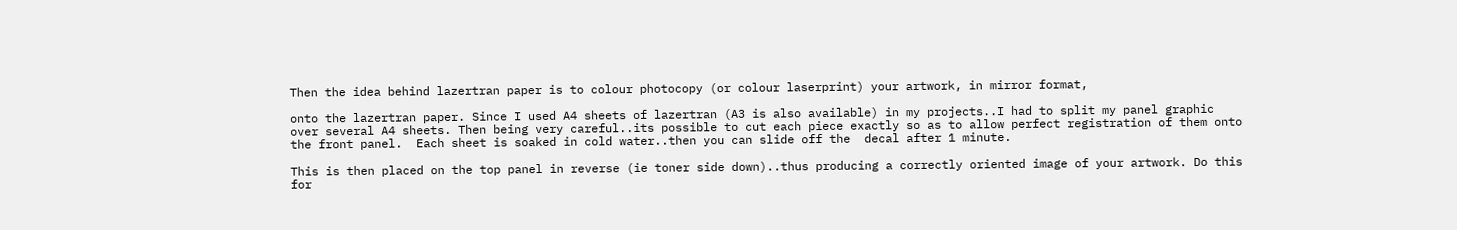Then the idea behind lazertran paper is to colour photocopy (or colour laserprint) your artwork, in mirror format,

onto the lazertran paper. Since I used A4 sheets of lazertran (A3 is also available) in my projects..I had to split my panel graphic over several A4 sheets. Then being very careful..its possible to cut each piece exactly so as to allow perfect registration of them onto the front panel.  Each sheet is soaked in cold water..then you can slide off the  decal after 1 minute.

This is then placed on the top panel in reverse (ie toner side down)..thus producing a correctly oriented image of your artwork. Do this for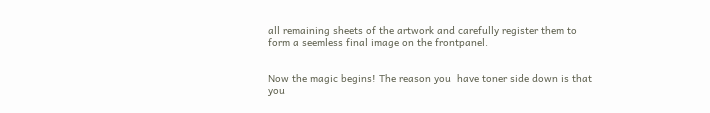all remaining sheets of the artwork and carefully register them to form a seemless final image on the frontpanel.


Now the magic begins! The reason you  have toner side down is that you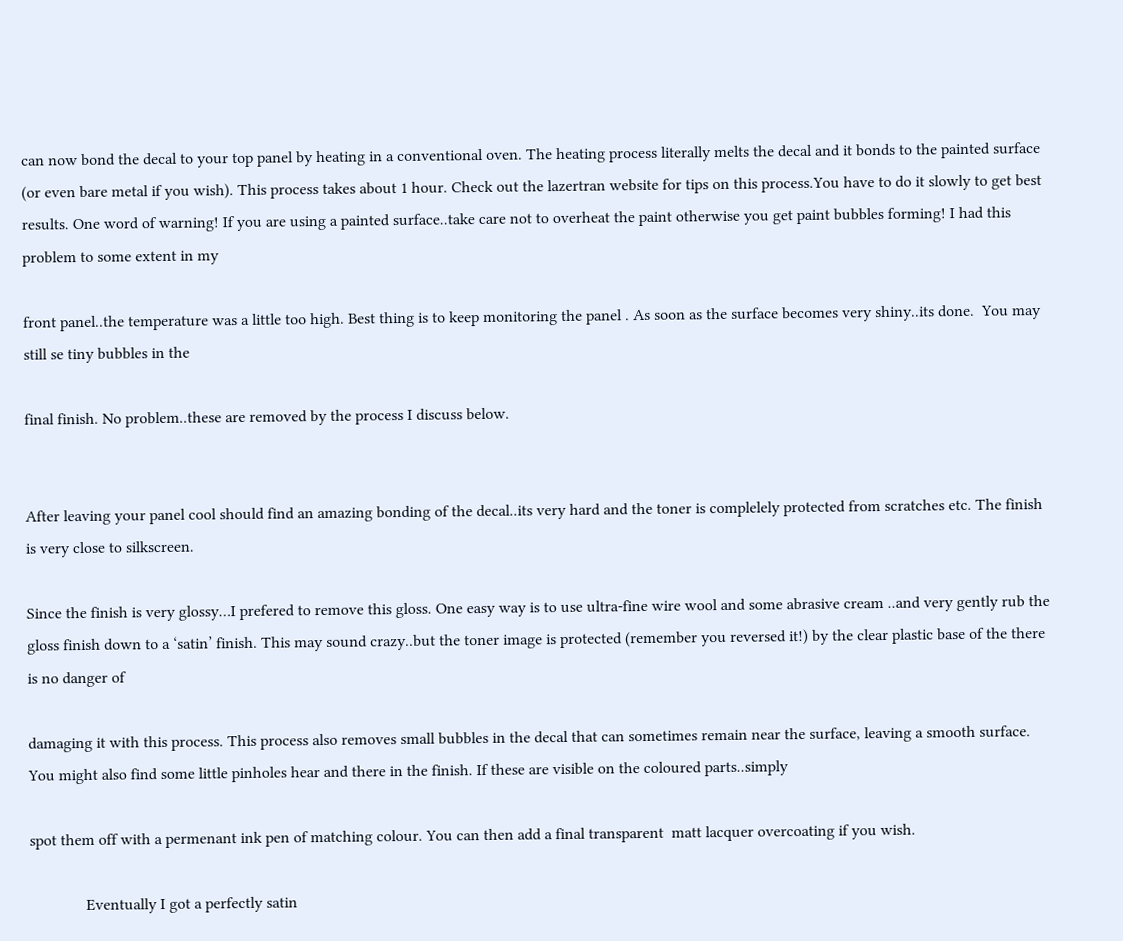can now bond the decal to your top panel by heating in a conventional oven. The heating process literally melts the decal and it bonds to the painted surface (or even bare metal if you wish). This process takes about 1 hour. Check out the lazertran website for tips on this process.You have to do it slowly to get best results. One word of warning! If you are using a painted surface..take care not to overheat the paint otherwise you get paint bubbles forming! I had this problem to some extent in my

front panel..the temperature was a little too high. Best thing is to keep monitoring the panel . As soon as the surface becomes very shiny..its done.  You may still se tiny bubbles in the

final finish. No problem..these are removed by the process I discuss below.


After leaving your panel cool should find an amazing bonding of the decal..its very hard and the toner is complelely protected from scratches etc. The finish is very close to silkscreen.

Since the finish is very glossy…I prefered to remove this gloss. One easy way is to use ultra-fine wire wool and some abrasive cream ..and very gently rub the gloss finish down to a ‘satin’ finish. This may sound crazy..but the toner image is protected (remember you reversed it!) by the clear plastic base of the there is no danger of

damaging it with this process. This process also removes small bubbles in the decal that can sometimes remain near the surface, leaving a smooth surface. You might also find some little pinholes hear and there in the finish. If these are visible on the coloured parts..simply

spot them off with a permenant ink pen of matching colour. You can then add a final transparent  matt lacquer overcoating if you wish.

              Eventually I got a perfectly satin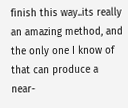finish this way..its really an amazing method, and the only one I know of that can produce a near-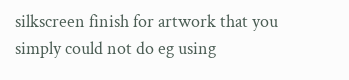silkscreen finish for artwork that you simply could not do eg using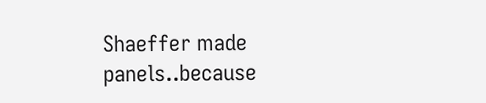Shaeffer made panels..because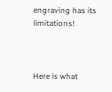engraving has its limitations!



Here is what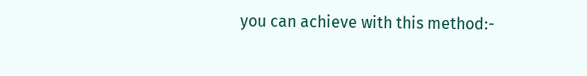you can achieve with this method:-